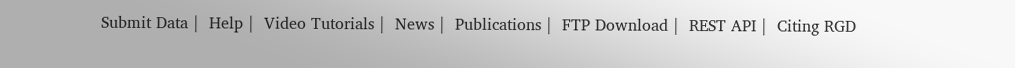Submit Data |  Help |  Video Tutorials |  News |  Publications |  FTP Download |  REST API |  Citing RGD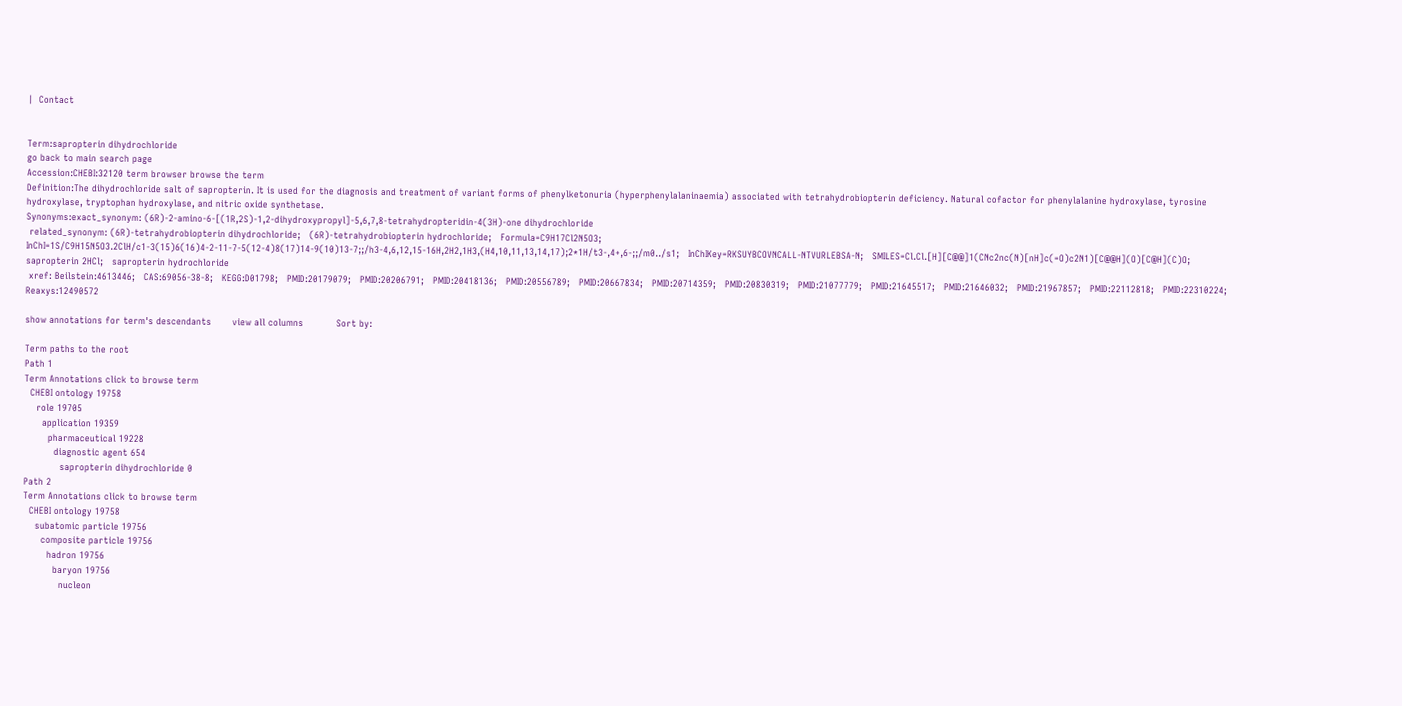|  Contact


Term:sapropterin dihydrochloride
go back to main search page
Accession:CHEBI:32120 term browser browse the term
Definition:The dihydrochloride salt of sapropterin. It is used for the diagnosis and treatment of variant forms of phenylketonuria (hyperphenylalaninaemia) associated with tetrahydrobiopterin deficiency. Natural cofactor for phenylalanine hydroxylase, tyrosine hydroxylase, tryptophan hydroxylase, and nitric oxide synthetase.
Synonyms:exact_synonym: (6R)-2-amino-6-[(1R,2S)-1,2-dihydroxypropyl]-5,6,7,8-tetrahydropteridin-4(3H)-one dihydrochloride
 related_synonym: (6R)-tetrahydrobiopterin dihydrochloride;   (6R)-tetrahydrobiopterin hydrochloride;   Formula=C9H17Cl2N5O3;   InChI=1S/C9H15N5O3.2ClH/c1-3(15)6(16)4-2-11-7-5(12-4)8(17)14-9(10)13-7;;/h3-4,6,12,15-16H,2H2,1H3,(H4,10,11,13,14,17);2*1H/t3-,4+,6-;;/m0../s1;   InChIKey=RKSUYBCOVNCALL-NTVURLEBSA-N;   SMILES=Cl.Cl.[H][C@@]1(CNc2nc(N)[nH]c(=O)c2N1)[C@@H](O)[C@H](C)O;   sapropterin 2HCl;   sapropterin hydrochloride
 xref: Beilstein:4613446;   CAS:69056-38-8;   KEGG:D01798;   PMID:20179079;   PMID:20206791;   PMID:20418136;   PMID:20556789;   PMID:20667834;   PMID:20714359;   PMID:20830319;   PMID:21077779;   PMID:21645517;   PMID:21646032;   PMID:21967857;   PMID:22112818;   PMID:22310224;   Reaxys:12490572

show annotations for term's descendants       view all columns           Sort by:

Term paths to the root
Path 1
Term Annotations click to browse term
  CHEBI ontology 19758
    role 19705
      application 19359
        pharmaceutical 19228
          diagnostic agent 654
            sapropterin dihydrochloride 0
Path 2
Term Annotations click to browse term
  CHEBI ontology 19758
    subatomic particle 19756
      composite particle 19756
        hadron 19756
          baryon 19756
            nucleon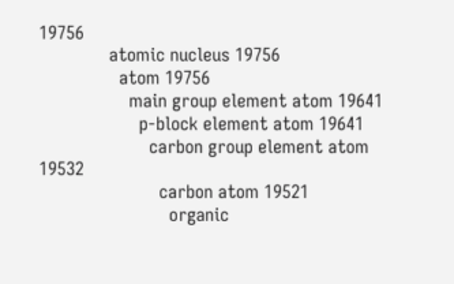19756
              atomic nucleus 19756
                atom 19756
                  main group element atom 19641
                    p-block element atom 19641
                      carbon group element atom 19532
                        carbon atom 19521
                          organic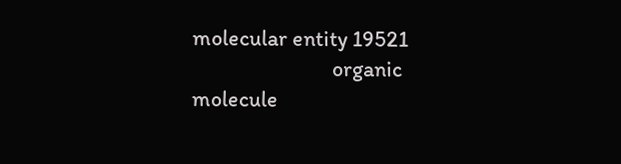molecular entity 19521
                            organic molecule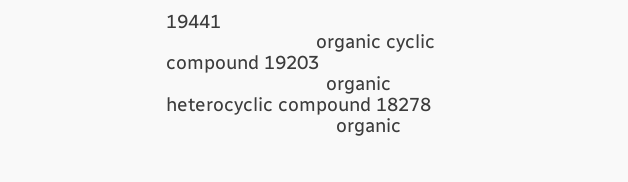19441
                              organic cyclic compound 19203
                                organic heterocyclic compound 18278
                                  organic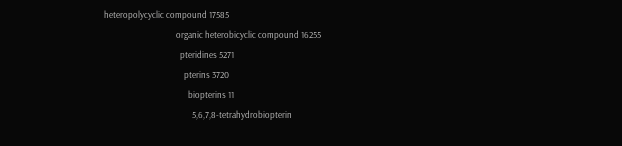heteropolycyclic compound 17585
                                    organic heterobicyclic compound 16255
                                      pteridines 5271
                                        pterins 3720
                                          biopterins 11
                                            5,6,7,8-tetrahydrobiopterin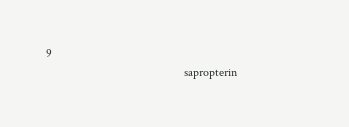9
                                              sapropterin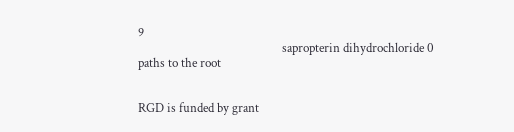9
                                                sapropterin dihydrochloride 0
paths to the root


RGD is funded by grant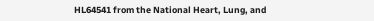HL64541 from the National Heart, Lung, and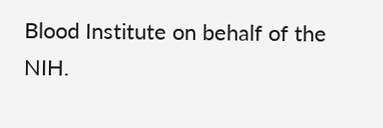Blood Institute on behalf of the NIH.